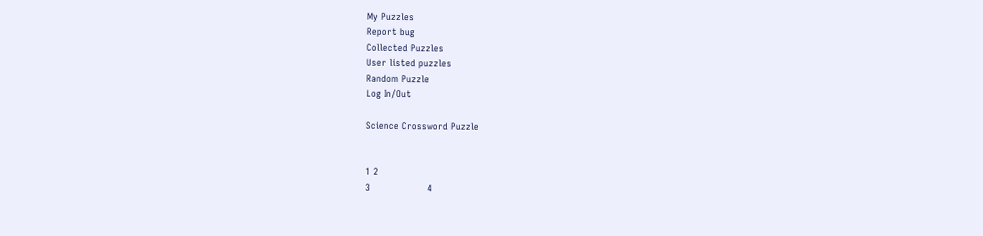My Puzzles
Report bug
Collected Puzzles
User listed puzzles
Random Puzzle
Log In/Out

Science Crossword Puzzle


1 2
3                   4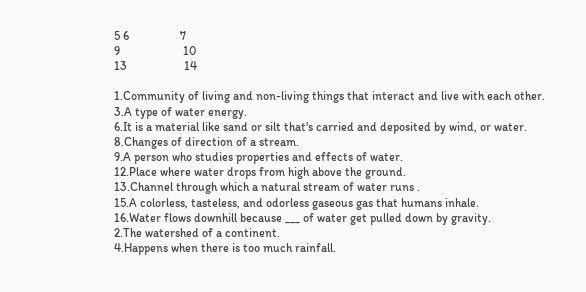5 6                 7
9                     10
13                   14

1.Community of living and non-living things that interact and live with each other.
3.A type of water energy.
6.It is a material like sand or silt that's carried and deposited by wind, or water.
8.Changes of direction of a stream.
9.A person who studies properties and effects of water.
12.Place where water drops from high above the ground.
13.Channel through which a natural stream of water runs .
15.A colorless, tasteless, and odorless gaseous gas that humans inhale.
16.Water flows downhill because ___ of water get pulled down by gravity.
2.The watershed of a continent.
4.Happens when there is too much rainfall.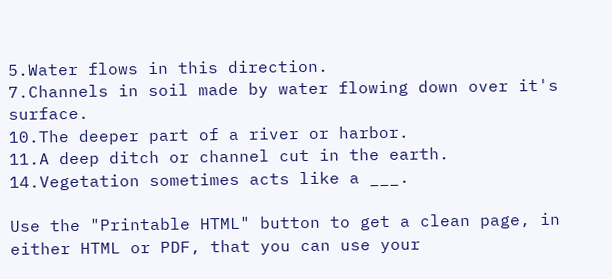5.Water flows in this direction.
7.Channels in soil made by water flowing down over it's surface.
10.The deeper part of a river or harbor.
11.A deep ditch or channel cut in the earth.
14.Vegetation sometimes acts like a ___.

Use the "Printable HTML" button to get a clean page, in either HTML or PDF, that you can use your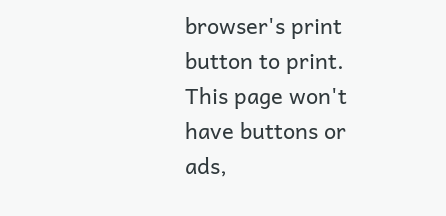browser's print button to print. This page won't have buttons or ads,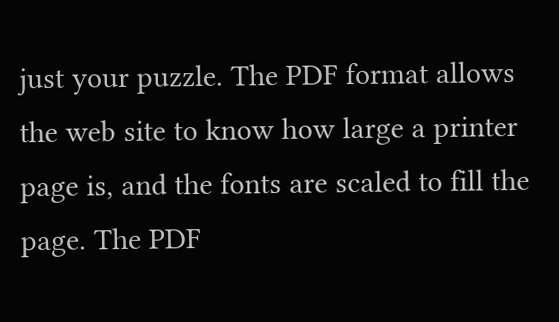just your puzzle. The PDF format allows the web site to know how large a printer page is, and the fonts are scaled to fill the page. The PDF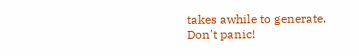takes awhile to generate. Don't panic!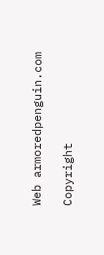Web armoredpenguin.com

Copyright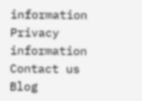information Privacy information Contact us Blog